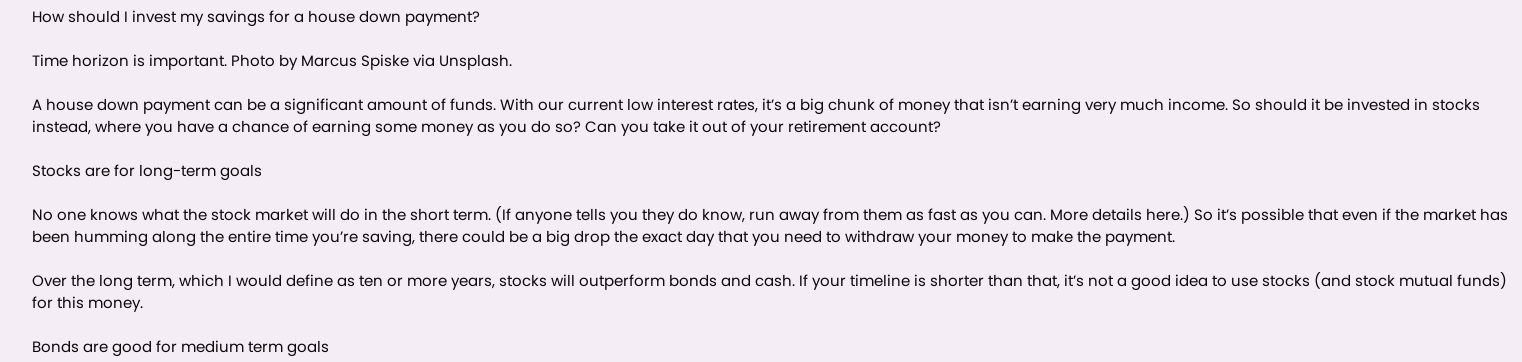How should I invest my savings for a house down payment?

Time horizon is important. Photo by Marcus Spiske via Unsplash.

A house down payment can be a significant amount of funds. With our current low interest rates, it’s a big chunk of money that isn’t earning very much income. So should it be invested in stocks instead, where you have a chance of earning some money as you do so? Can you take it out of your retirement account?

Stocks are for long-term goals

No one knows what the stock market will do in the short term. (If anyone tells you they do know, run away from them as fast as you can. More details here.) So it’s possible that even if the market has been humming along the entire time you’re saving, there could be a big drop the exact day that you need to withdraw your money to make the payment.

Over the long term, which I would define as ten or more years, stocks will outperform bonds and cash. If your timeline is shorter than that, it’s not a good idea to use stocks (and stock mutual funds) for this money.

Bonds are good for medium term goals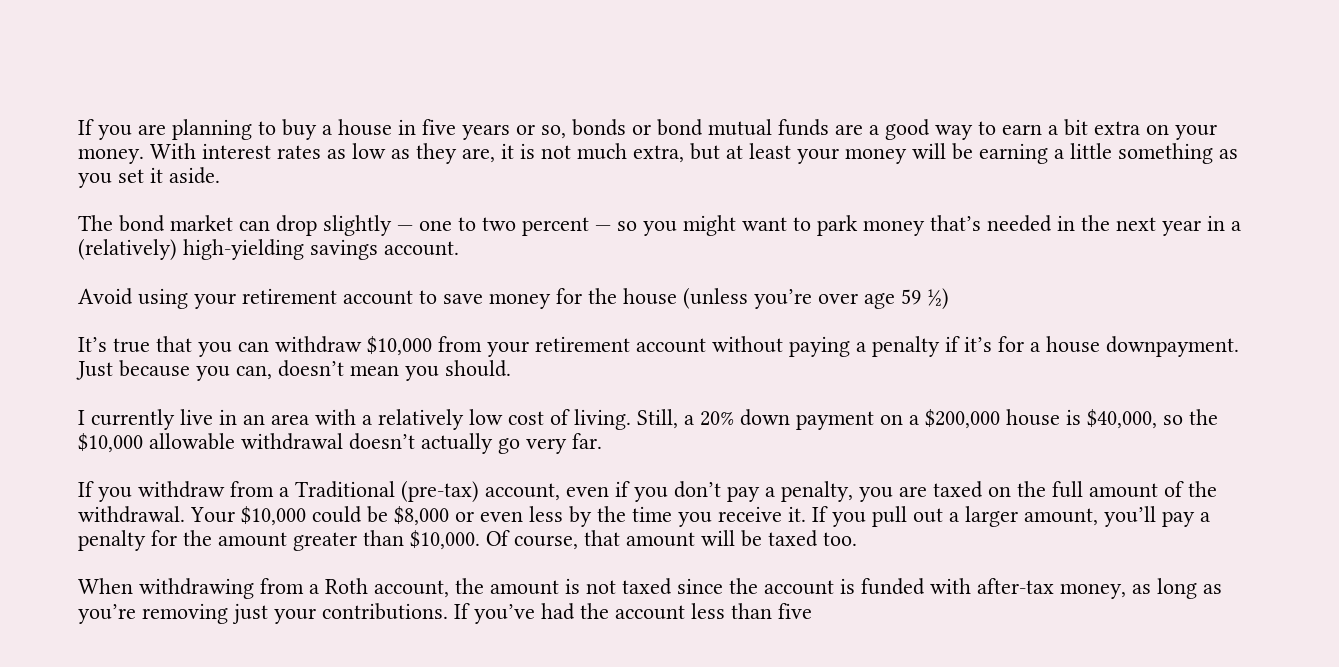If you are planning to buy a house in five years or so, bonds or bond mutual funds are a good way to earn a bit extra on your money. With interest rates as low as they are, it is not much extra, but at least your money will be earning a little something as you set it aside.

The bond market can drop slightly — one to two percent — so you might want to park money that’s needed in the next year in a (relatively) high-yielding savings account.

Avoid using your retirement account to save money for the house (unless you’re over age 59 ½)

It’s true that you can withdraw $10,000 from your retirement account without paying a penalty if it’s for a house downpayment. Just because you can, doesn’t mean you should.

I currently live in an area with a relatively low cost of living. Still, a 20% down payment on a $200,000 house is $40,000, so the $10,000 allowable withdrawal doesn’t actually go very far.

If you withdraw from a Traditional (pre-tax) account, even if you don’t pay a penalty, you are taxed on the full amount of the withdrawal. Your $10,000 could be $8,000 or even less by the time you receive it. If you pull out a larger amount, you’ll pay a penalty for the amount greater than $10,000. Of course, that amount will be taxed too.

When withdrawing from a Roth account, the amount is not taxed since the account is funded with after-tax money, as long as you’re removing just your contributions. If you’ve had the account less than five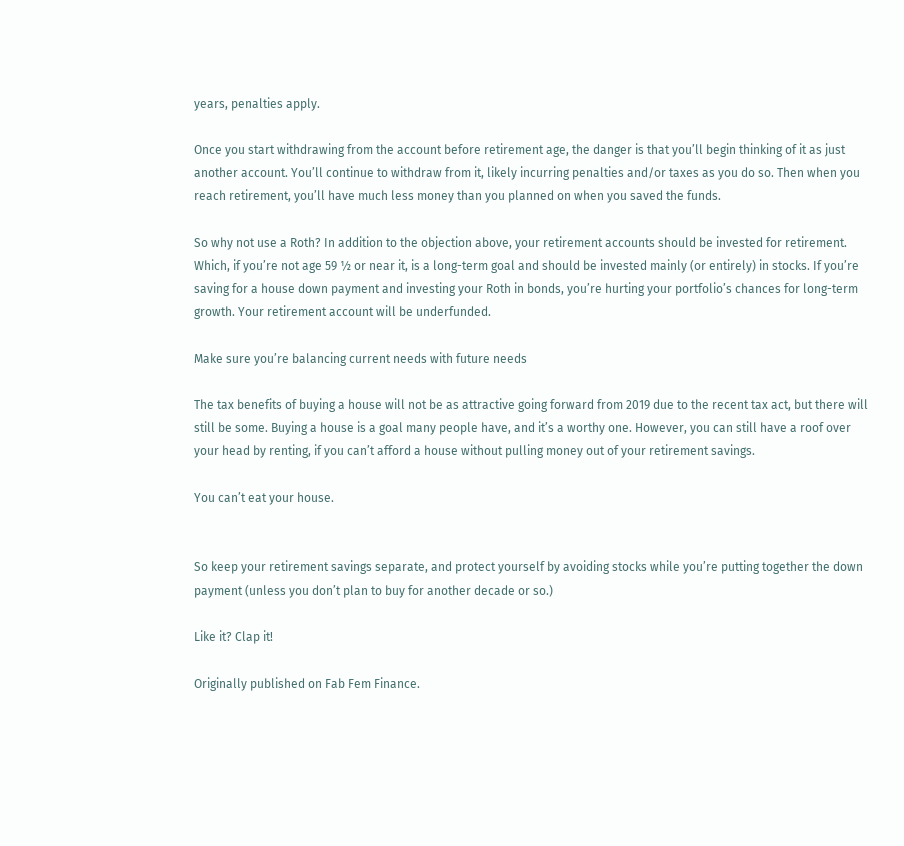years, penalties apply.

Once you start withdrawing from the account before retirement age, the danger is that you’ll begin thinking of it as just another account. You’ll continue to withdraw from it, likely incurring penalties and/or taxes as you do so. Then when you reach retirement, you’ll have much less money than you planned on when you saved the funds.

So why not use a Roth? In addition to the objection above, your retirement accounts should be invested for retirement. Which, if you’re not age 59 ½ or near it, is a long-term goal and should be invested mainly (or entirely) in stocks. If you’re saving for a house down payment and investing your Roth in bonds, you’re hurting your portfolio’s chances for long-term growth. Your retirement account will be underfunded.

Make sure you’re balancing current needs with future needs

The tax benefits of buying a house will not be as attractive going forward from 2019 due to the recent tax act, but there will still be some. Buying a house is a goal many people have, and it’s a worthy one. However, you can still have a roof over your head by renting, if you can’t afford a house without pulling money out of your retirement savings.

You can’t eat your house.


So keep your retirement savings separate, and protect yourself by avoiding stocks while you’re putting together the down payment (unless you don’t plan to buy for another decade or so.)

Like it? Clap it!

Originally published on Fab Fem Finance.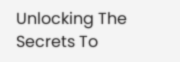Unlocking The Secrets To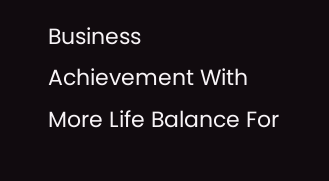Business Achievement With More Life Balance For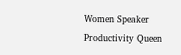Women Speaker Productivity Queen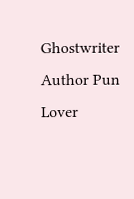Ghostwriter Author Pun Lover